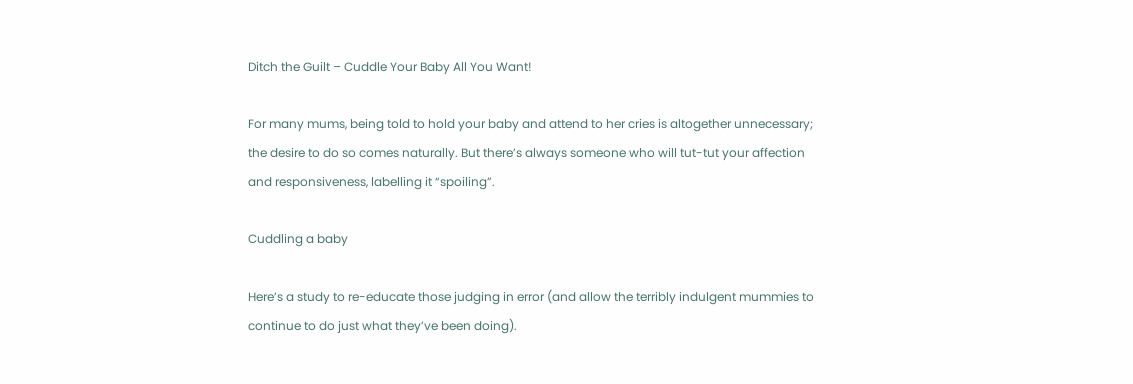Ditch the Guilt – Cuddle Your Baby All You Want!

For many mums, being told to hold your baby and attend to her cries is altogether unnecessary; the desire to do so comes naturally. But there’s always someone who will tut-tut your affection and responsiveness, labelling it “spoiling”.

Cuddling a baby

Here’s a study to re-educate those judging in error (and allow the terribly indulgent mummies to continue to do just what they’ve been doing).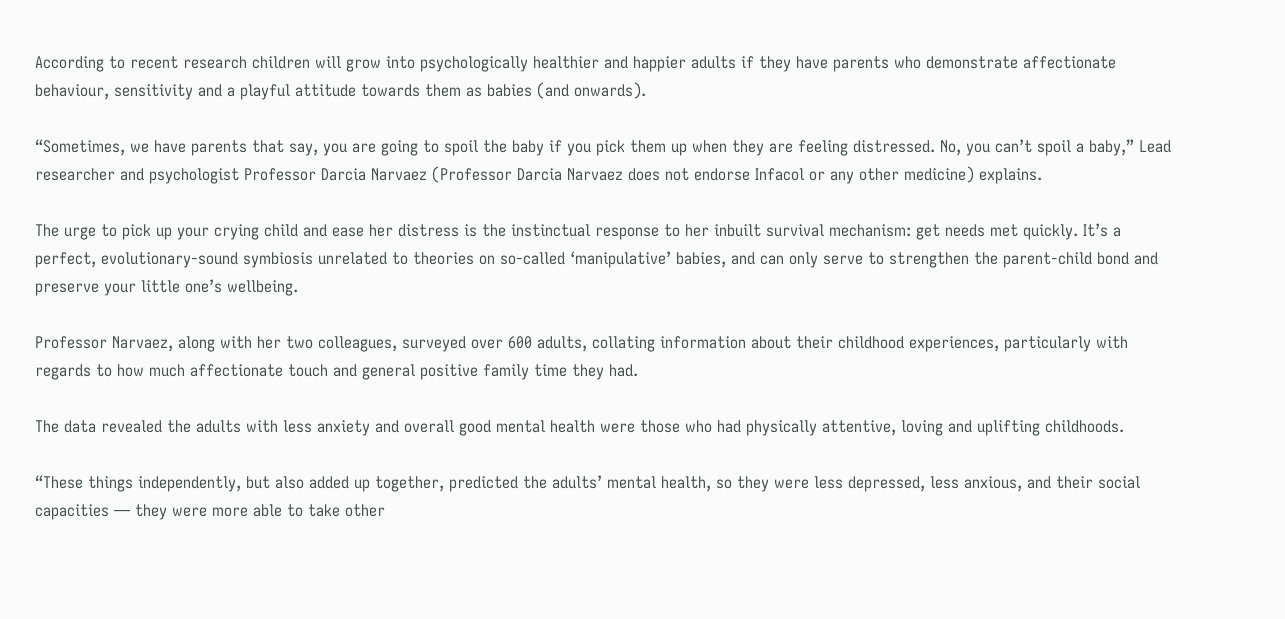According to recent research children will grow into psychologically healthier and happier adults if they have parents who demonstrate affectionate behaviour, sensitivity and a playful attitude towards them as babies (and onwards).

“Sometimes, we have parents that say, you are going to spoil the baby if you pick them up when they are feeling distressed. No, you can’t spoil a baby,” Lead researcher and psychologist Professor Darcia Narvaez (Professor Darcia Narvaez does not endorse Infacol or any other medicine) explains.

The urge to pick up your crying child and ease her distress is the instinctual response to her inbuilt survival mechanism: get needs met quickly. It’s a perfect, evolutionary-sound symbiosis unrelated to theories on so-called ‘manipulative’ babies, and can only serve to strengthen the parent-child bond and preserve your little one’s wellbeing.

Professor Narvaez, along with her two colleagues, surveyed over 600 adults, collating information about their childhood experiences, particularly with regards to how much affectionate touch and general positive family time they had.

The data revealed the adults with less anxiety and overall good mental health were those who had physically attentive, loving and uplifting childhoods.

“These things independently, but also added up together, predicted the adults’ mental health, so they were less depressed, less anxious, and their social capacities — they were more able to take other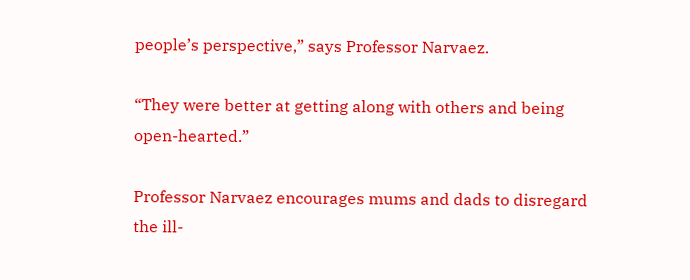people’s perspective,” says Professor Narvaez.

“They were better at getting along with others and being open-hearted.”

Professor Narvaez encourages mums and dads to disregard the ill-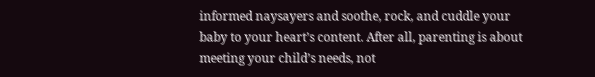informed naysayers and soothe, rock, and cuddle your baby to your heart’s content. After all, parenting is about meeting your child’s needs, not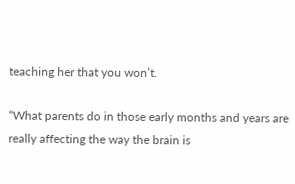teaching her that you won’t.

“What parents do in those early months and years are really affecting the way the brain is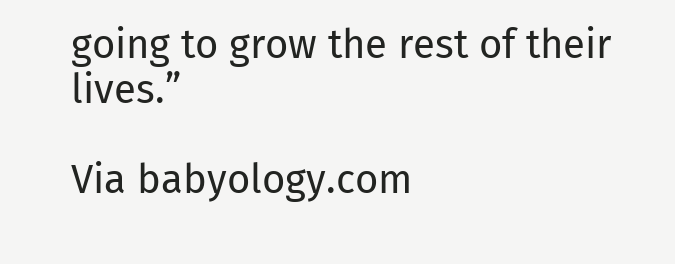going to grow the rest of their lives.”

Via babyology.com